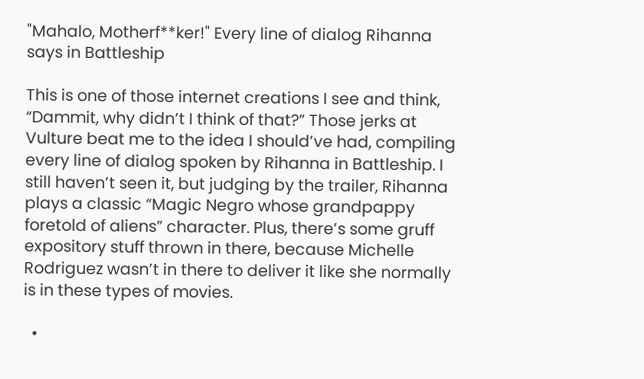"Mahalo, Motherf**ker!" Every line of dialog Rihanna says in Battleship

This is one of those internet creations I see and think, “Dammit, why didn’t I think of that?” Those jerks at Vulture beat me to the idea I should’ve had, compiling every line of dialog spoken by Rihanna in Battleship. I still haven’t seen it, but judging by the trailer, Rihanna plays a classic “Magic Negro whose grandpappy foretold of aliens” character. Plus, there’s some gruff expository stuff thrown in there, because Michelle Rodriguez wasn’t in there to deliver it like she normally is in these types of movies.

  •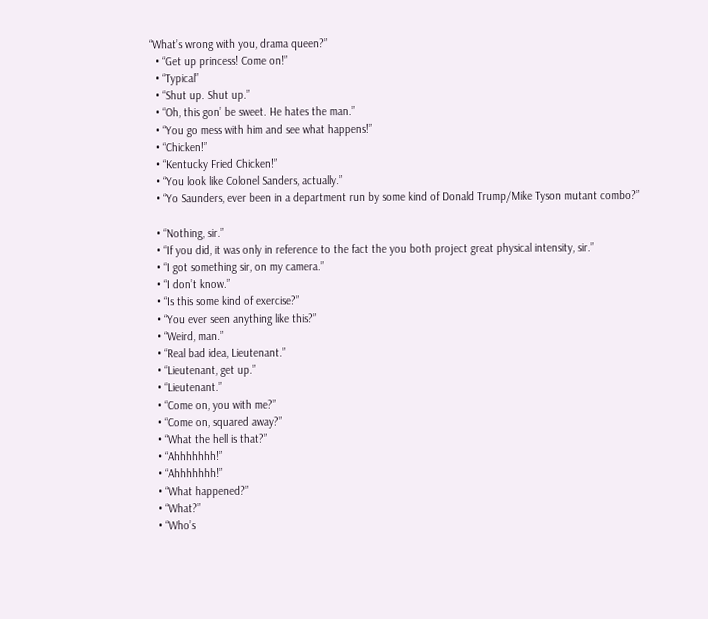“What’s wrong with you, drama queen?”
  • “Get up princess! Come on!”
  • “Typical”
  • “Shut up. Shut up.”
  • “Oh, this gon’ be sweet. He hates the man.”
  • “You go mess with him and see what happens!”
  • “Chicken!”
  • “Kentucky Fried Chicken!”
  • “You look like Colonel Sanders, actually.”
  • “Yo Saunders, ever been in a department run by some kind of Donald Trump/Mike Tyson mutant combo?”

  • “Nothing, sir.”
  • “If you did, it was only in reference to the fact the you both project great physical intensity, sir.”
  • “I got something sir, on my camera.”
  • “I don’t know.”
  • “Is this some kind of exercise?”
  • “You ever seen anything like this?”
  • “Weird, man.”
  • “Real bad idea, Lieutenant.”
  • “Lieutenant, get up.”
  • “Lieutenant.”
  • “Come on, you with me?”
  • “Come on, squared away?”
  • “What the hell is that?”
  • “Ahhhhhhh!”
  • “Ahhhhhhh!”
  • “What happened?”
  • “What?”
  • “Who’s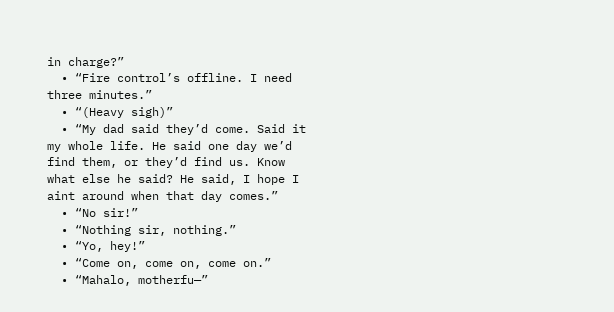in charge?”
  • “Fire control’s offline. I need three minutes.”
  • “(Heavy sigh)”
  • “My dad said they’d come. Said it my whole life. He said one day we’d find them, or they’d find us. Know what else he said? He said, I hope I aint around when that day comes.”
  • “No sir!”
  • “Nothing sir, nothing.”
  • “Yo, hey!”
  • “Come on, come on, come on.”
  • “Mahalo, motherfu—”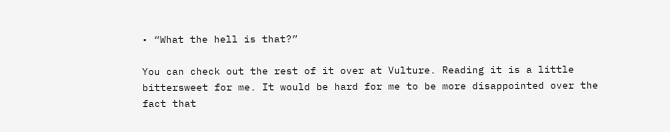• “What the hell is that?”

You can check out the rest of it over at Vulture. Reading it is a little bittersweet for me. It would be hard for me to be more disappointed over the fact that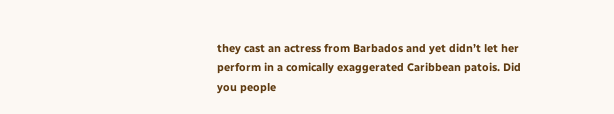they cast an actress from Barbados and yet didn’t let her perform in a comically exaggerated Caribbean patois. Did you people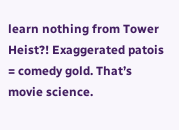learn nothing from Tower Heist?! Exaggerated patois = comedy gold. That’s movie science.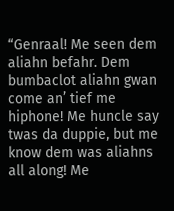“Genraal! Me seen dem aliahn befahr. Dem bumbaclot aliahn gwan come an’ tief me hiphone! Me huncle say twas da duppie, but me know dem was aliahns all along! Me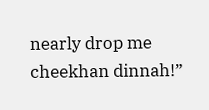nearly drop me cheekhan dinnah!”